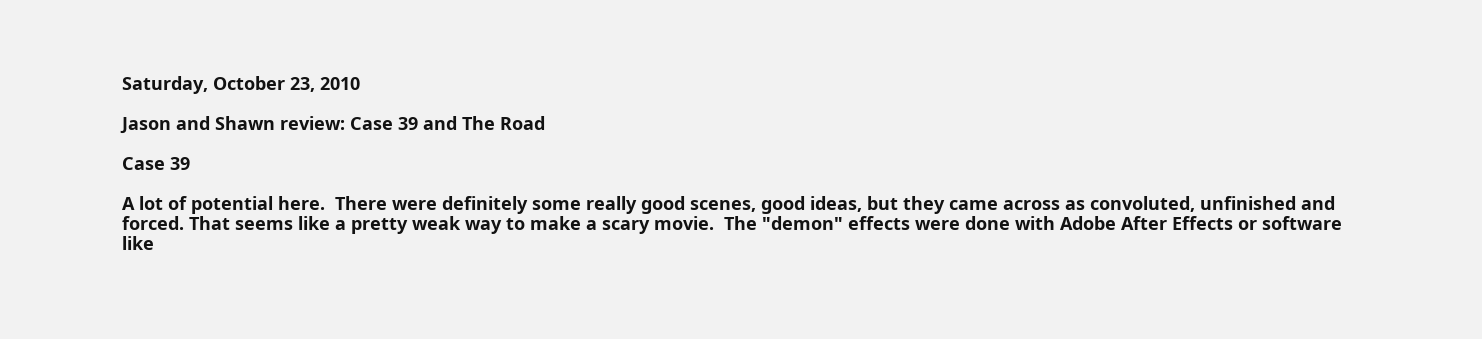Saturday, October 23, 2010

Jason and Shawn review: Case 39 and The Road

Case 39

A lot of potential here.  There were definitely some really good scenes, good ideas, but they came across as convoluted, unfinished and forced. That seems like a pretty weak way to make a scary movie.  The "demon" effects were done with Adobe After Effects or software like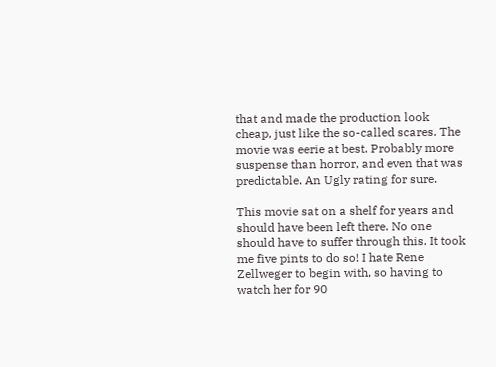that and made the production look cheap, just like the so-called scares. The movie was eerie at best. Probably more suspense than horror, and even that was predictable. An Ugly rating for sure.

This movie sat on a shelf for years and should have been left there. No one should have to suffer through this. It took me five pints to do so! I hate Rene Zellweger to begin with, so having to watch her for 90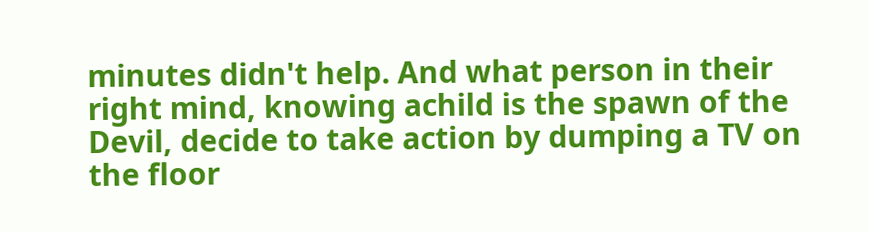minutes didn't help. And what person in their right mind, knowing achild is the spawn of the Devil, decide to take action by dumping a TV on the floor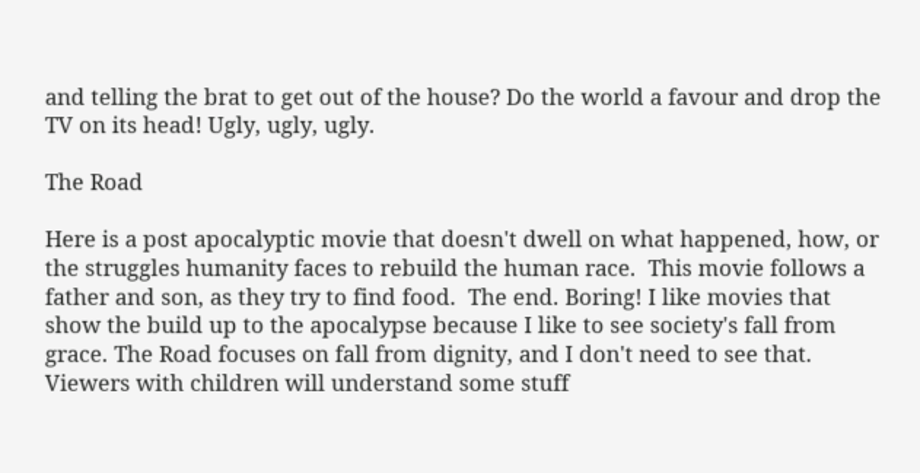and telling the brat to get out of the house? Do the world a favour and drop the TV on its head! Ugly, ugly, ugly.

The Road

Here is a post apocalyptic movie that doesn't dwell on what happened, how, or the struggles humanity faces to rebuild the human race.  This movie follows a father and son, as they try to find food.  The end. Boring! I like movies that show the build up to the apocalypse because I like to see society's fall from grace. The Road focuses on fall from dignity, and I don't need to see that. Viewers with children will understand some stuff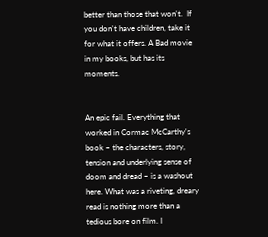better than those that won't.  If you don't have children, take it for what it offers. A Bad movie in my books, but has its moments.


An epic fail. Everything that worked in Cormac McCarthy's book – the characters, story, tension and underlying sense of doom and dread – is a washout here. What was a riveting, dreary read is nothing more than a tedious bore on film. I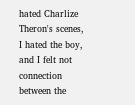hated Charlize Theron's scenes, I hated the boy, and I felt not connection between the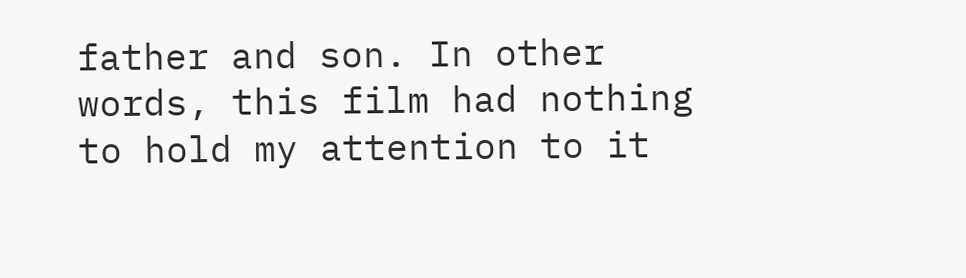father and son. In other words, this film had nothing to hold my attention to it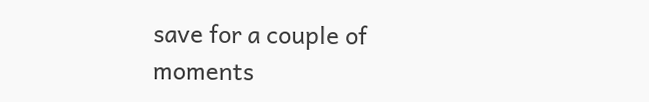save for a couple of moments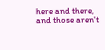here and there, and those aren't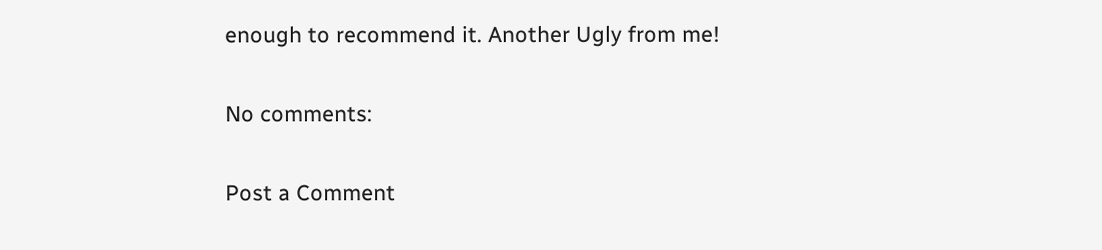enough to recommend it. Another Ugly from me!

No comments:

Post a Comment